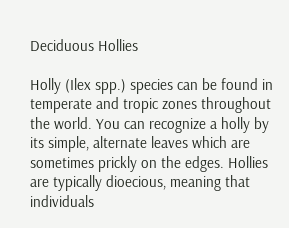Deciduous Hollies

Holly (Ilex spp.) species can be found in temperate and tropic zones throughout the world. You can recognize a holly by its simple, alternate leaves which are sometimes prickly on the edges. Hollies are typically dioecious, meaning that individuals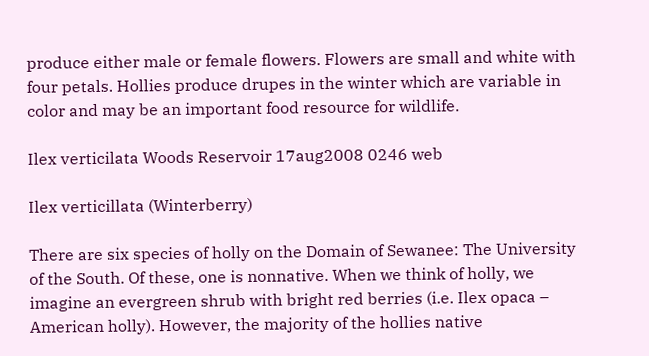produce either male or female flowers. Flowers are small and white with four petals. Hollies produce drupes in the winter which are variable in color and may be an important food resource for wildlife.

Ilex verticilata Woods Reservoir 17aug2008 0246 web

Ilex verticillata (Winterberry)

There are six species of holly on the Domain of Sewanee: The University of the South. Of these, one is nonnative. When we think of holly, we imagine an evergreen shrub with bright red berries (i.e. Ilex opaca – American holly). However, the majority of the hollies native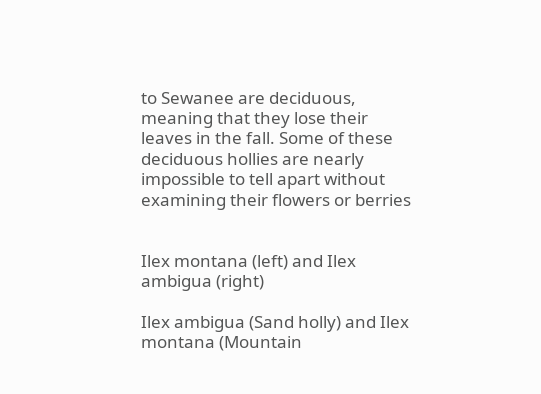to Sewanee are deciduous, meaning that they lose their leaves in the fall. Some of these deciduous hollies are nearly impossible to tell apart without examining their flowers or berries


Ilex montana (left) and Ilex ambigua (right)

Ilex ambigua (Sand holly) and Ilex montana (Mountain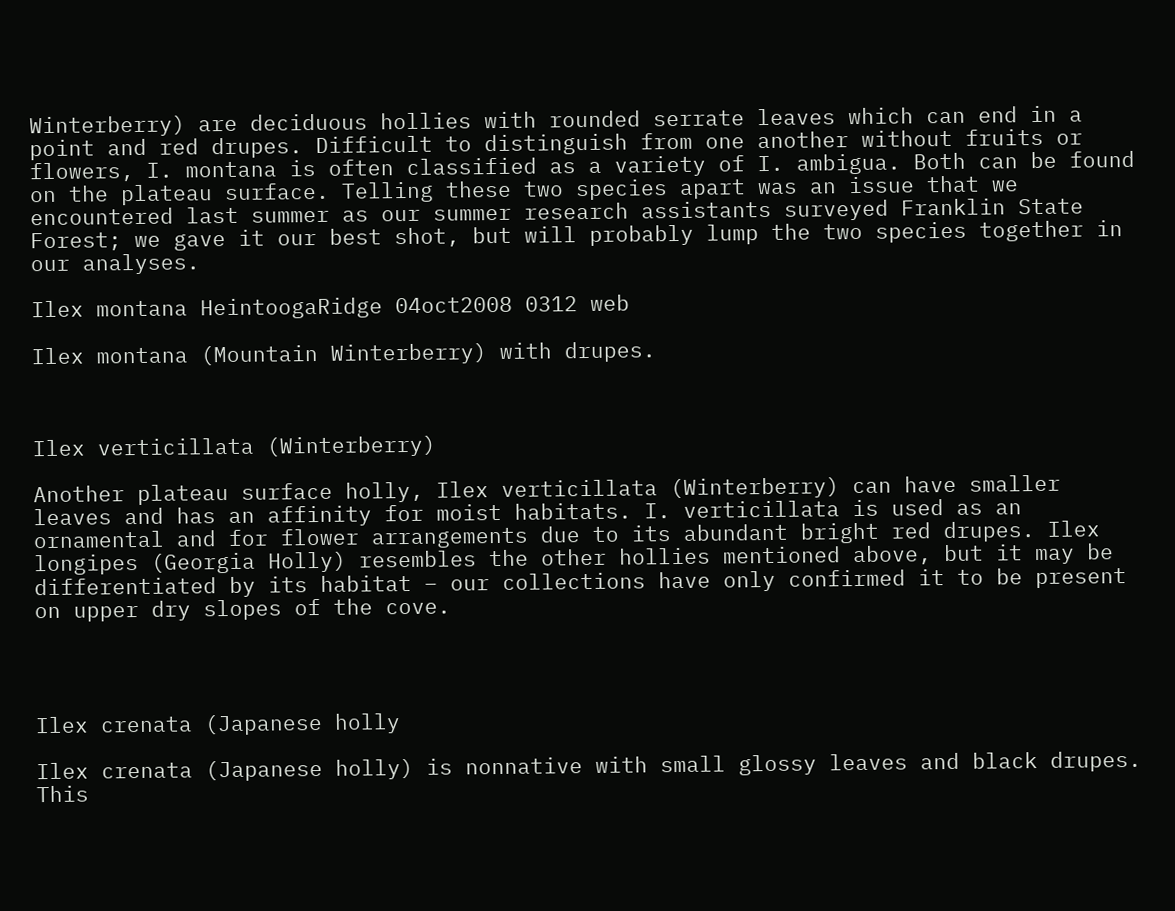Winterberry) are deciduous hollies with rounded serrate leaves which can end in a point and red drupes. Difficult to distinguish from one another without fruits or flowers, I. montana is often classified as a variety of I. ambigua. Both can be found on the plateau surface. Telling these two species apart was an issue that we encountered last summer as our summer research assistants surveyed Franklin State Forest; we gave it our best shot, but will probably lump the two species together in our analyses.

Ilex montana HeintoogaRidge 04oct2008 0312 web

Ilex montana (Mountain Winterberry) with drupes.



Ilex verticillata (Winterberry)

Another plateau surface holly, Ilex verticillata (Winterberry) can have smaller leaves and has an affinity for moist habitats. I. verticillata is used as an ornamental and for flower arrangements due to its abundant bright red drupes. Ilex longipes (Georgia Holly) resembles the other hollies mentioned above, but it may be differentiated by its habitat – our collections have only confirmed it to be present on upper dry slopes of the cove.




Ilex crenata (Japanese holly

Ilex crenata (Japanese holly) is nonnative with small glossy leaves and black drupes. This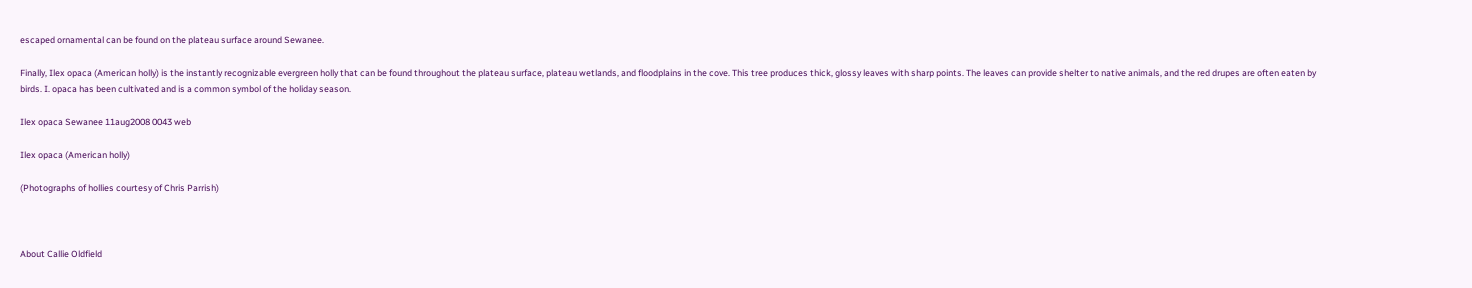escaped ornamental can be found on the plateau surface around Sewanee.

Finally, Ilex opaca (American holly) is the instantly recognizable evergreen holly that can be found throughout the plateau surface, plateau wetlands, and floodplains in the cove. This tree produces thick, glossy leaves with sharp points. The leaves can provide shelter to native animals, and the red drupes are often eaten by birds. I. opaca has been cultivated and is a common symbol of the holiday season.

Ilex opaca Sewanee 11aug2008 0043 web

Ilex opaca (American holly)

(Photographs of hollies courtesy of Chris Parrish)



About Callie Oldfield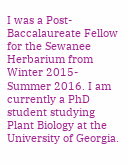I was a Post-Baccalaureate Fellow for the Sewanee Herbarium from Winter 2015-Summer 2016. I am currently a PhD student studying Plant Biology at the University of Georgia.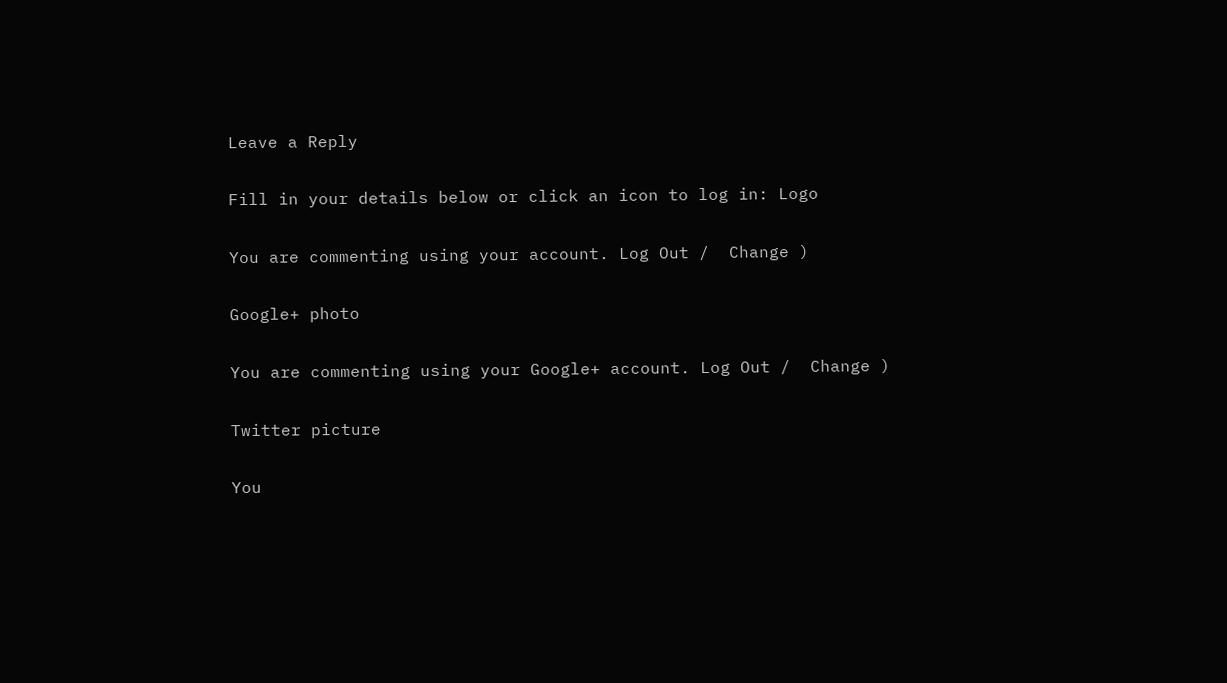Leave a Reply

Fill in your details below or click an icon to log in: Logo

You are commenting using your account. Log Out /  Change )

Google+ photo

You are commenting using your Google+ account. Log Out /  Change )

Twitter picture

You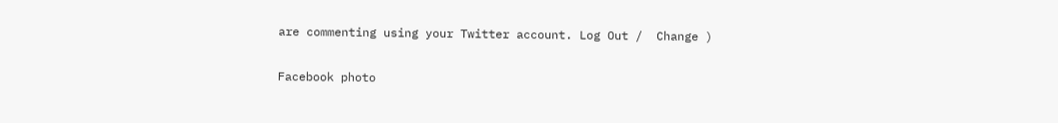are commenting using your Twitter account. Log Out /  Change )

Facebook photo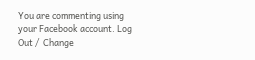You are commenting using your Facebook account. Log Out /  Change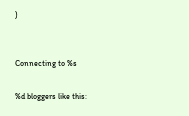)


Connecting to %s

%d bloggers like this: